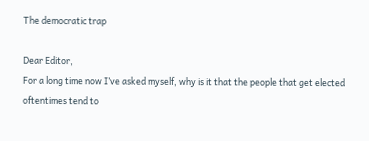The democratic trap

Dear Editor,
For a long time now I’ve asked myself, why is it that the people that get elected oftentimes tend to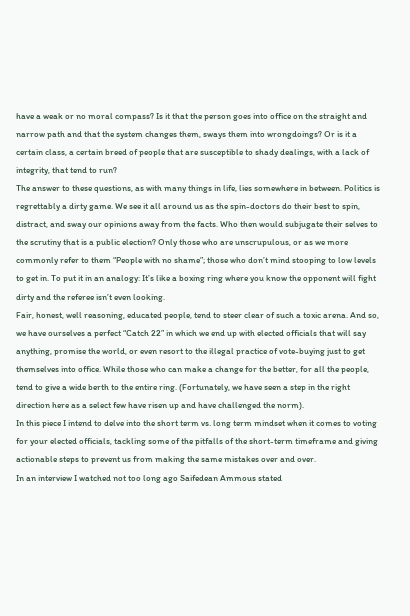have a weak or no moral compass? Is it that the person goes into office on the straight and narrow path and that the system changes them, sways them into wrongdoings? Or is it a certain class, a certain breed of people that are susceptible to shady dealings, with a lack of integrity, that tend to run?
The answer to these questions, as with many things in life, lies somewhere in between. Politics is regrettably a dirty game. We see it all around us as the spin-doctors do their best to spin, distract, and sway our opinions away from the facts. Who then would subjugate their selves to the scrutiny that is a public election? Only those who are unscrupulous, or as we more commonly refer to them “People with no shame”; those who don’t mind stooping to low levels to get in. To put it in an analogy: It’s like a boxing ring where you know the opponent will fight dirty and the referee isn’t even looking.
Fair, honest, well reasoning, educated people, tend to steer clear of such a toxic arena. And so, we have ourselves a perfect “Catch 22” in which we end up with elected officials that will say anything, promise the world, or even resort to the illegal practice of vote-buying just to get themselves into office. While those who can make a change for the better, for all the people, tend to give a wide berth to the entire ring. (Fortunately, we have seen a step in the right direction here as a select few have risen up and have challenged the norm).
In this piece I intend to delve into the short term vs. long term mindset when it comes to voting for your elected officials, tackling some of the pitfalls of the short-term timeframe and giving actionable steps to prevent us from making the same mistakes over and over.
In an interview I watched not too long ago Saifedean Ammous stated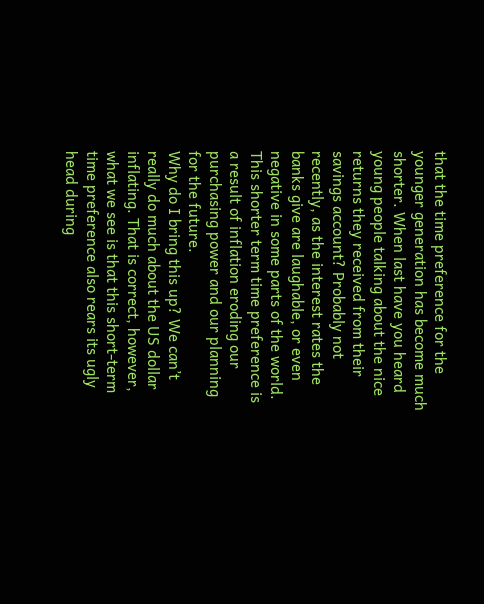that the time preference for the younger generation has become much shorter. When last have you heard young people talking about the nice returns they received from their savings account? Probably not recently, as the interest rates the banks give are laughable, or even negative in some parts of the world. This shorter term time preference is a result of inflation eroding our purchasing power and our planning for the future.
Why do I bring this up? We can’t really do much about the US dollar inflating. That is correct, however, what we see is that this short-term time preference also rears its ugly head during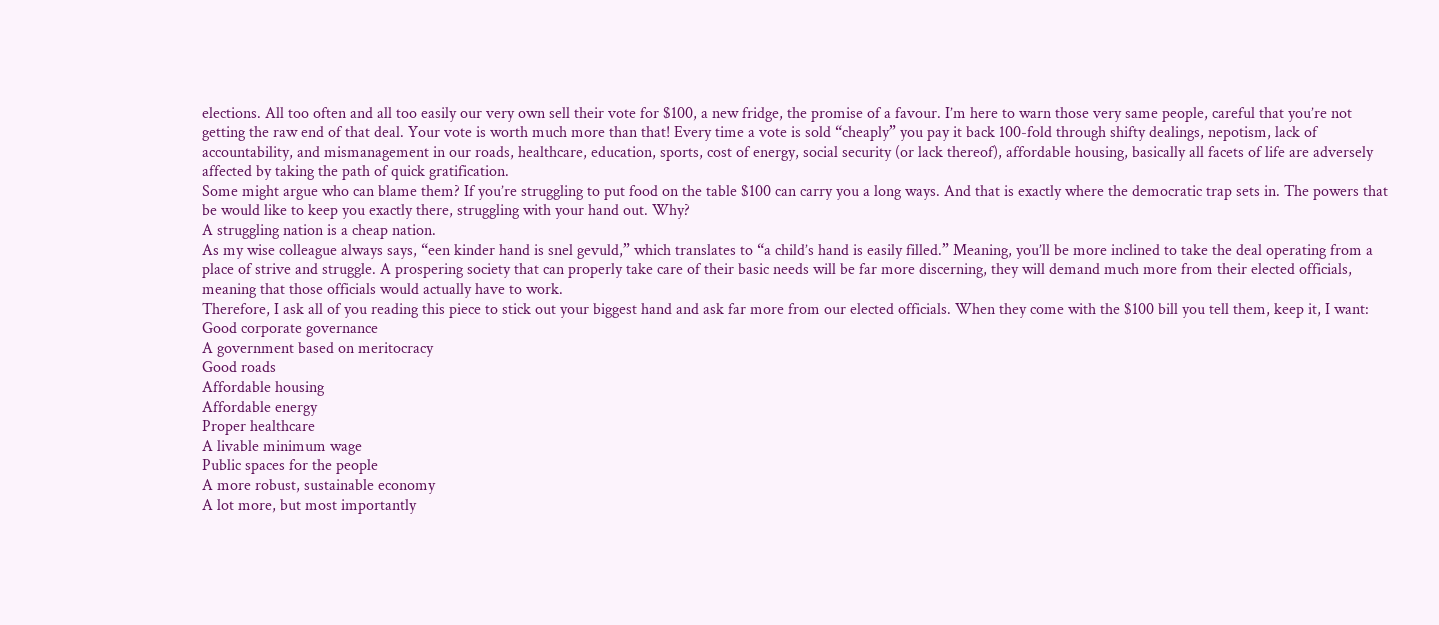elections. All too often and all too easily our very own sell their vote for $100, a new fridge, the promise of a favour. I’m here to warn those very same people, careful that you’re not getting the raw end of that deal. Your vote is worth much more than that! Every time a vote is sold “cheaply” you pay it back 100-fold through shifty dealings, nepotism, lack of accountability, and mismanagement in our roads, healthcare, education, sports, cost of energy, social security (or lack thereof), affordable housing, basically all facets of life are adversely affected by taking the path of quick gratification.
Some might argue who can blame them? If you’re struggling to put food on the table $100 can carry you a long ways. And that is exactly where the democratic trap sets in. The powers that be would like to keep you exactly there, struggling with your hand out. Why?
A struggling nation is a cheap nation.
As my wise colleague always says, “een kinder hand is snel gevuld,” which translates to “a child’s hand is easily filled.” Meaning, you’ll be more inclined to take the deal operating from a place of strive and struggle. A prospering society that can properly take care of their basic needs will be far more discerning, they will demand much more from their elected officials, meaning that those officials would actually have to work.
Therefore, I ask all of you reading this piece to stick out your biggest hand and ask far more from our elected officials. When they come with the $100 bill you tell them, keep it, I want:
Good corporate governance
A government based on meritocracy
Good roads
Affordable housing
Affordable energy
Proper healthcare
A livable minimum wage
Public spaces for the people
A more robust, sustainable economy
A lot more, but most importantly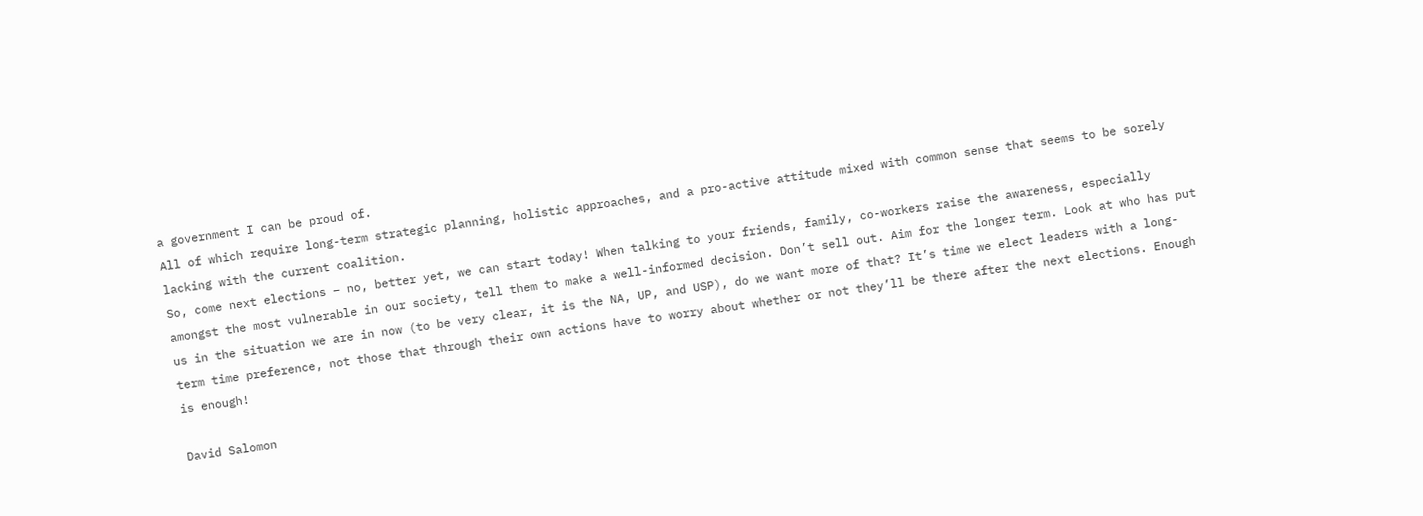a government I can be proud of.
All of which require long-term strategic planning, holistic approaches, and a pro-active attitude mixed with common sense that seems to be sorely lacking with the current coalition.
So, come next elections – no, better yet, we can start today! When talking to your friends, family, co-workers raise the awareness, especially amongst the most vulnerable in our society, tell them to make a well-informed decision. Don’t sell out. Aim for the longer term. Look at who has put us in the situation we are in now (to be very clear, it is the NA, UP, and USP), do we want more of that? It’s time we elect leaders with a long-term time preference, not those that through their own actions have to worry about whether or not they’ll be there after the next elections. Enough is enough!

David Salomon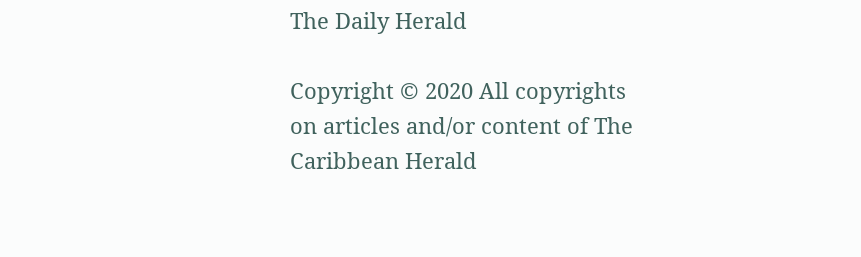The Daily Herald

Copyright © 2020 All copyrights on articles and/or content of The Caribbean Herald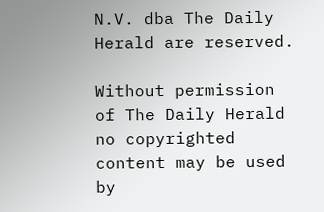N.V. dba The Daily Herald are reserved.

Without permission of The Daily Herald no copyrighted content may be used by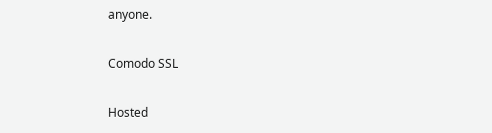anyone.

Comodo SSL

Hosted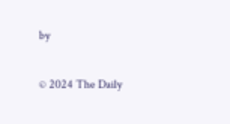by

© 2024 The Daily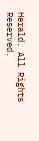Herald. All Rights Reserved.